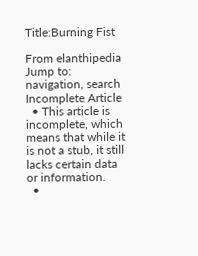Title:Burning Fist

From elanthipedia
Jump to: navigation, search
Incomplete Article
  • This article is incomplete, which means that while it is not a stub, it still lacks certain data or information.
  •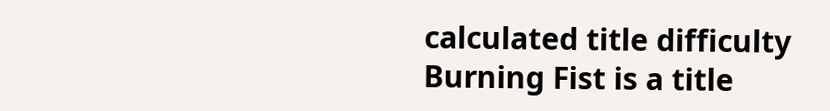calculated title difficulty
Burning Fist is a title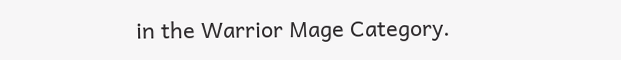in the Warrior Mage Category.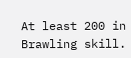At least 200 in Brawling skill.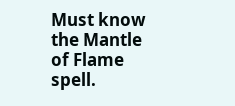Must know the Mantle of Flame spell.